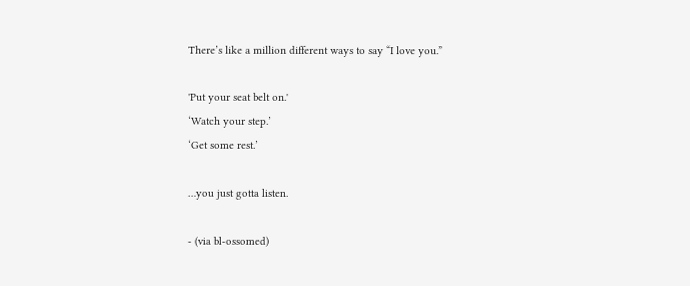There’s like a million different ways to say “I love you.”

'Put your seat belt on.'
‘Watch your step.’
‘Get some rest.’

…you just gotta listen.

- (via bl-ossomed)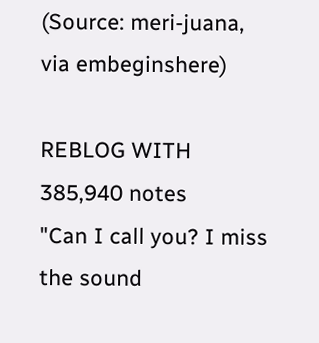(Source: meri-juana, via embeginshere)

REBLOG WITH 385,940 notes
"Can I call you? I miss the sound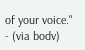of your voice." - (via bodv)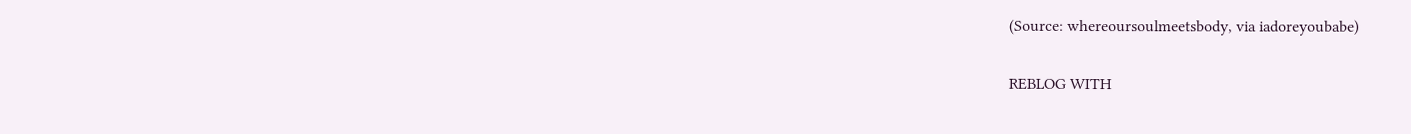(Source: whereoursoulmeetsbody, via iadoreyoubabe)

REBLOG WITH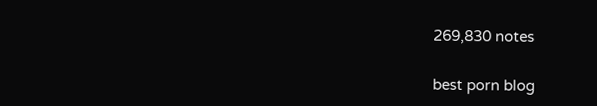269,830 notes

best porn blog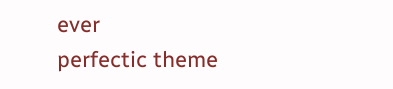ever
perfectic theme